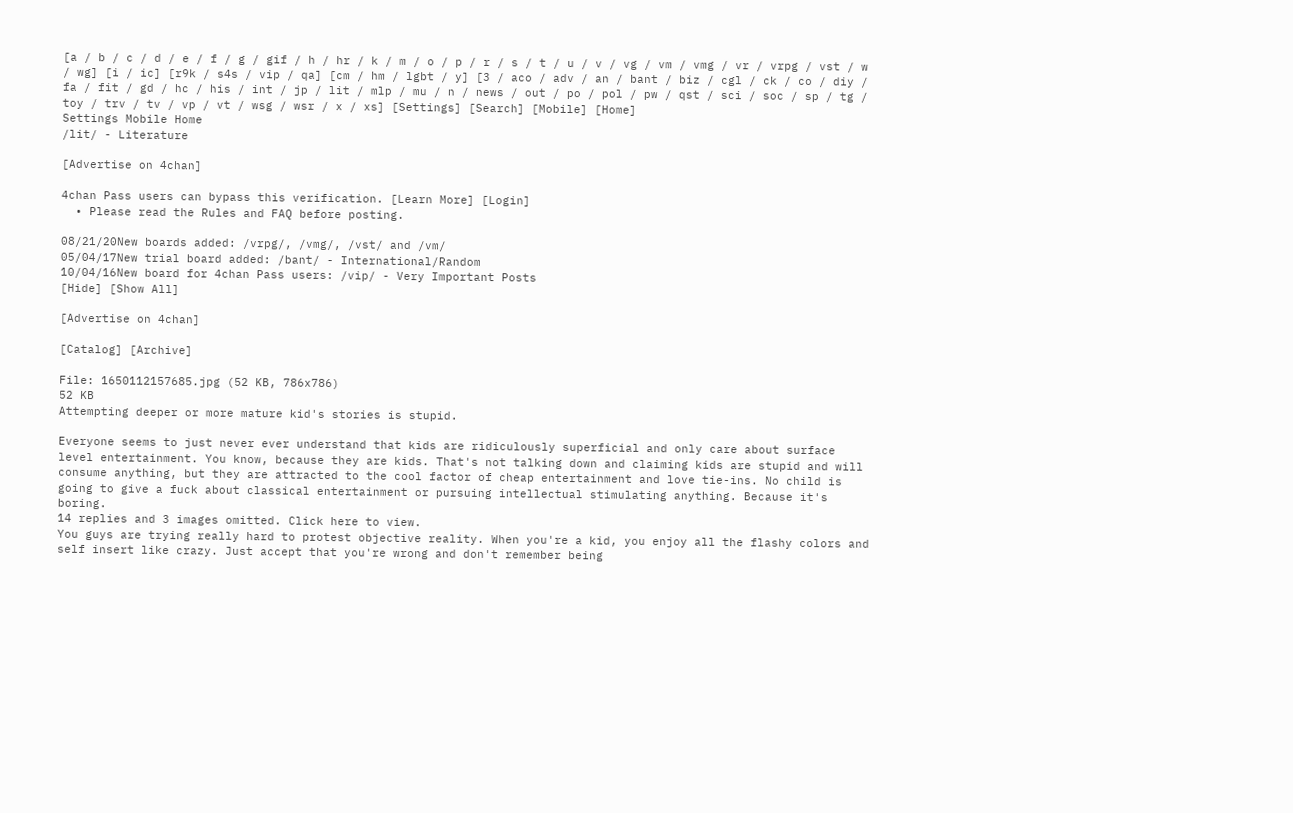[a / b / c / d / e / f / g / gif / h / hr / k / m / o / p / r / s / t / u / v / vg / vm / vmg / vr / vrpg / vst / w / wg] [i / ic] [r9k / s4s / vip / qa] [cm / hm / lgbt / y] [3 / aco / adv / an / bant / biz / cgl / ck / co / diy / fa / fit / gd / hc / his / int / jp / lit / mlp / mu / n / news / out / po / pol / pw / qst / sci / soc / sp / tg / toy / trv / tv / vp / vt / wsg / wsr / x / xs] [Settings] [Search] [Mobile] [Home]
Settings Mobile Home
/lit/ - Literature

[Advertise on 4chan]

4chan Pass users can bypass this verification. [Learn More] [Login]
  • Please read the Rules and FAQ before posting.

08/21/20New boards added: /vrpg/, /vmg/, /vst/ and /vm/
05/04/17New trial board added: /bant/ - International/Random
10/04/16New board for 4chan Pass users: /vip/ - Very Important Posts
[Hide] [Show All]

[Advertise on 4chan]

[Catalog] [Archive]

File: 1650112157685.jpg (52 KB, 786x786)
52 KB
Attempting deeper or more mature kid's stories is stupid.

Everyone seems to just never ever understand that kids are ridiculously superficial and only care about surface level entertainment. You know, because they are kids. That's not talking down and claiming kids are stupid and will consume anything, but they are attracted to the cool factor of cheap entertainment and love tie-ins. No child is going to give a fuck about classical entertainment or pursuing intellectual stimulating anything. Because it's boring.
14 replies and 3 images omitted. Click here to view.
You guys are trying really hard to protest objective reality. When you're a kid, you enjoy all the flashy colors and self insert like crazy. Just accept that you're wrong and don't remember being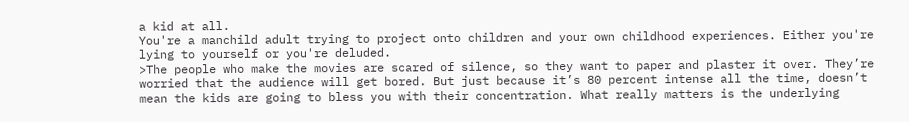a kid at all.
You're a manchild adult trying to project onto children and your own childhood experiences. Either you're lying to yourself or you're deluded.
>The people who make the movies are scared of silence, so they want to paper and plaster it over. They’re worried that the audience will get bored. But just because it’s 80 percent intense all the time, doesn’t mean the kids are going to bless you with their concentration. What really matters is the underlying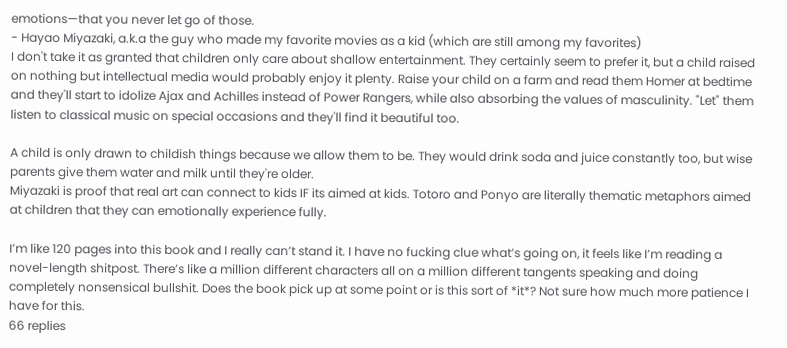emotions—that you never let go of those.
- Hayao Miyazaki, a.k.a the guy who made my favorite movies as a kid (which are still among my favorites)
I don't take it as granted that children only care about shallow entertainment. They certainly seem to prefer it, but a child raised on nothing but intellectual media would probably enjoy it plenty. Raise your child on a farm and read them Homer at bedtime and they'll start to idolize Ajax and Achilles instead of Power Rangers, while also absorbing the values of masculinity. "Let" them listen to classical music on special occasions and they'll find it beautiful too.

A child is only drawn to childish things because we allow them to be. They would drink soda and juice constantly too, but wise parents give them water and milk until they're older.
Miyazaki is proof that real art can connect to kids IF its aimed at kids. Totoro and Ponyo are literally thematic metaphors aimed at children that they can emotionally experience fully.

I’m like 120 pages into this book and I really can’t stand it. I have no fucking clue what’s going on, it feels like I’m reading a novel-length shitpost. There’s like a million different characters all on a million different tangents speaking and doing completely nonsensical bullshit. Does the book pick up at some point or is this sort of *it*? Not sure how much more patience I have for this.
66 replies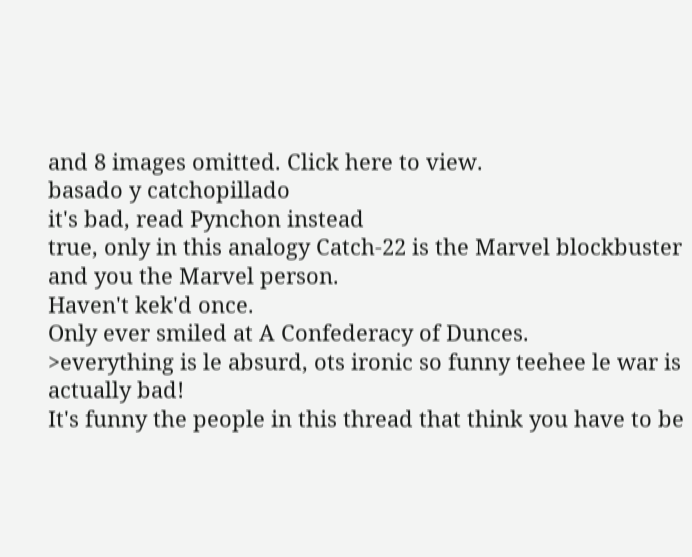and 8 images omitted. Click here to view.
basado y catchopillado
it's bad, read Pynchon instead
true, only in this analogy Catch-22 is the Marvel blockbuster and you the Marvel person.
Haven't kek'd once.
Only ever smiled at A Confederacy of Dunces.
>everything is le absurd, ots ironic so funny teehee le war is actually bad!
It's funny the people in this thread that think you have to be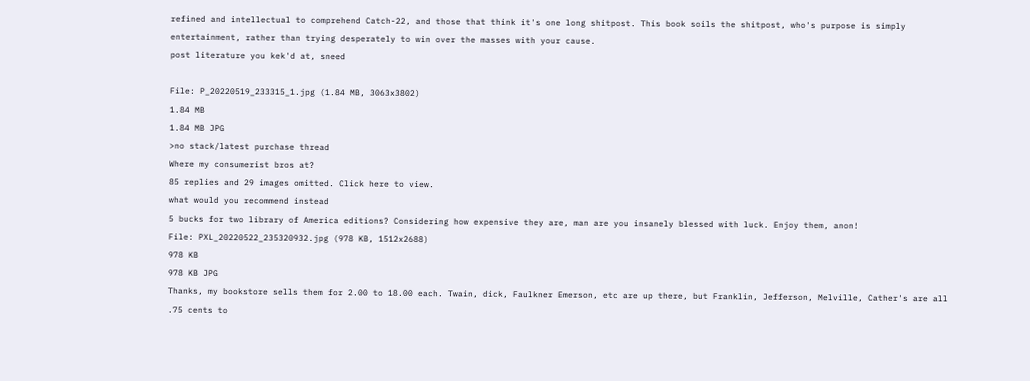refined and intellectual to comprehend Catch-22, and those that think it's one long shitpost. This book soils the shitpost, who's purpose is simply entertainment, rather than trying desperately to win over the masses with your cause.
post literature you kek'd at, sneed

File: P_20220519_233315_1.jpg (1.84 MB, 3063x3802)
1.84 MB
1.84 MB JPG
>no stack/latest purchase thread
Where my consumerist bros at?
85 replies and 29 images omitted. Click here to view.
what would you recommend instead
5 bucks for two library of America editions? Considering how expensive they are, man are you insanely blessed with luck. Enjoy them, anon!
File: PXL_20220522_235320932.jpg (978 KB, 1512x2688)
978 KB
978 KB JPG
Thanks, my bookstore sells them for 2.00 to 18.00 each. Twain, dick, Faulkner Emerson, etc are up there, but Franklin, Jefferson, Melville, Cather's are all .75 cents to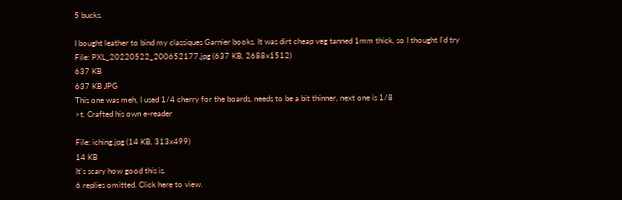5 bucks.

I bought leather to bind my classiques Garnier books. It was dirt cheap veg tanned 1mm thick, so I thought I'd try
File: PXL_20220522_200652177.jpg (637 KB, 2688x1512)
637 KB
637 KB JPG
This one was meh, I used 1/4 cherry for the boards, needs to be a bit thinner, next one is 1/8
>t. Crafted his own e-reader

File: iching.jpg (14 KB, 313x499)
14 KB
It's scary how good this is.
6 replies omitted. Click here to view.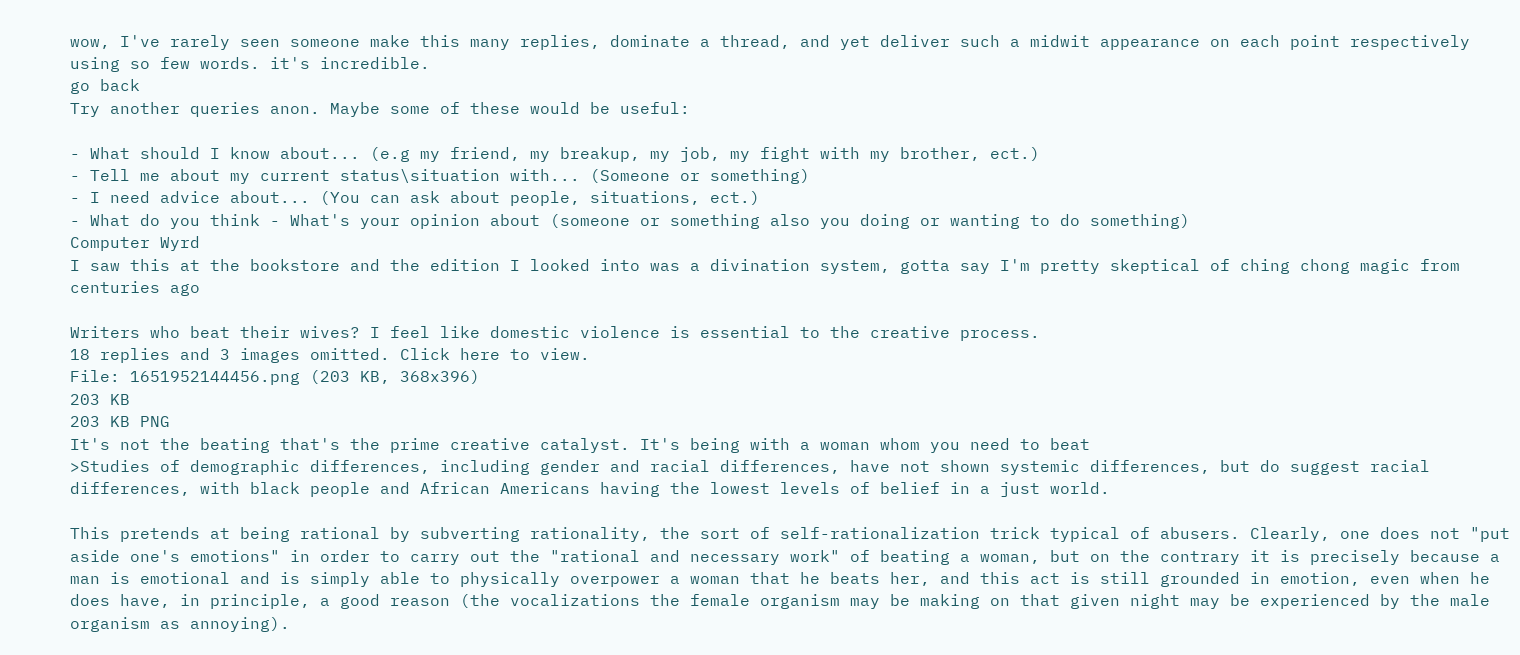wow, I've rarely seen someone make this many replies, dominate a thread, and yet deliver such a midwit appearance on each point respectively using so few words. it's incredible.
go back
Try another queries anon. Maybe some of these would be useful:

- What should I know about... (e.g my friend, my breakup, my job, my fight with my brother, ect.)
- Tell me about my current status\situation with... (Someone or something)
- I need advice about... (You can ask about people, situations, ect.)
- What do you think - What's your opinion about (someone or something also you doing or wanting to do something)
Computer Wyrd
I saw this at the bookstore and the edition I looked into was a divination system, gotta say I'm pretty skeptical of ching chong magic from centuries ago

Writers who beat their wives? I feel like domestic violence is essential to the creative process.
18 replies and 3 images omitted. Click here to view.
File: 1651952144456.png (203 KB, 368x396)
203 KB
203 KB PNG
It's not the beating that's the prime creative catalyst. It's being with a woman whom you need to beat
>Studies of demographic differences, including gender and racial differences, have not shown systemic differences, but do suggest racial differences, with black people and African Americans having the lowest levels of belief in a just world.

This pretends at being rational by subverting rationality, the sort of self-rationalization trick typical of abusers. Clearly, one does not "put aside one's emotions" in order to carry out the "rational and necessary work" of beating a woman, but on the contrary it is precisely because a man is emotional and is simply able to physically overpower a woman that he beats her, and this act is still grounded in emotion, even when he does have, in principle, a good reason (the vocalizations the female organism may be making on that given night may be experienced by the male organism as annoying).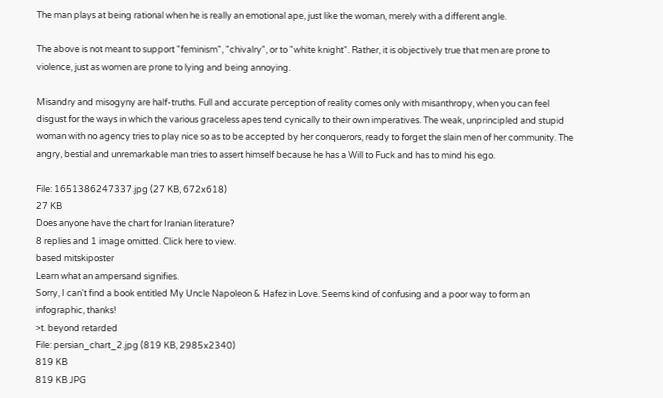The man plays at being rational when he is really an emotional ape, just like the woman, merely with a different angle.

The above is not meant to support "feminism", "chivalry", or to "white knight". Rather, it is objectively true that men are prone to violence, just as women are prone to lying and being annoying.

Misandry and misogyny are half-truths. Full and accurate perception of reality comes only with misanthropy, when you can feel disgust for the ways in which the various graceless apes tend cynically to their own imperatives. The weak, unprincipled and stupid woman with no agency tries to play nice so as to be accepted by her conquerors, ready to forget the slain men of her community. The angry, bestial and unremarkable man tries to assert himself because he has a Will to Fuck and has to mind his ego.

File: 1651386247337.jpg (27 KB, 672x618)
27 KB
Does anyone have the chart for Iranian literature?
8 replies and 1 image omitted. Click here to view.
based mitskiposter
Learn what an ampersand signifies.
Sorry, I can't find a book entitled My Uncle Napoleon & Hafez in Love. Seems kind of confusing and a poor way to form an infographic, thanks!
>t. beyond retarded
File: persian_chart_2.jpg (819 KB, 2985x2340)
819 KB
819 KB JPG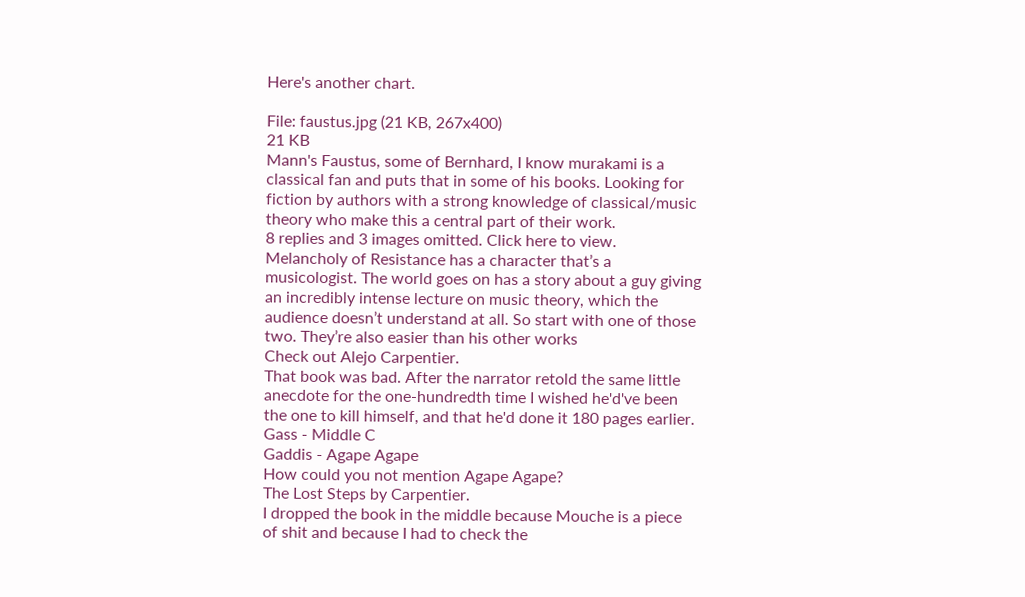Here's another chart.

File: faustus.jpg (21 KB, 267x400)
21 KB
Mann's Faustus, some of Bernhard, I know murakami is a classical fan and puts that in some of his books. Looking for fiction by authors with a strong knowledge of classical/music theory who make this a central part of their work.
8 replies and 3 images omitted. Click here to view.
Melancholy of Resistance has a character that’s a musicologist. The world goes on has a story about a guy giving an incredibly intense lecture on music theory, which the audience doesn’t understand at all. So start with one of those two. They’re also easier than his other works
Check out Alejo Carpentier.
That book was bad. After the narrator retold the same little anecdote for the one-hundredth time I wished he'd've been the one to kill himself, and that he'd done it 180 pages earlier.
Gass - Middle C
Gaddis - Agape Agape
How could you not mention Agape Agape?
The Lost Steps by Carpentier.
I dropped the book in the middle because Mouche is a piece of shit and because I had to check the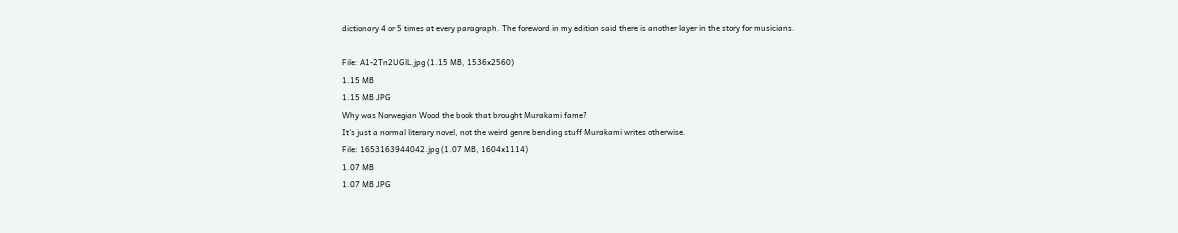dictionary 4 or 5 times at every paragraph. The foreword in my edition said there is another layer in the story for musicians.

File: A1-2Tn2UGlL.jpg (1.15 MB, 1536x2560)
1.15 MB
1.15 MB JPG
Why was Norwegian Wood the book that brought Murakami fame?
It's just a normal literary novel, not the weird genre bending stuff Murakami writes otherwise.
File: 1653163944042.jpg (1.07 MB, 1604x1114)
1.07 MB
1.07 MB JPG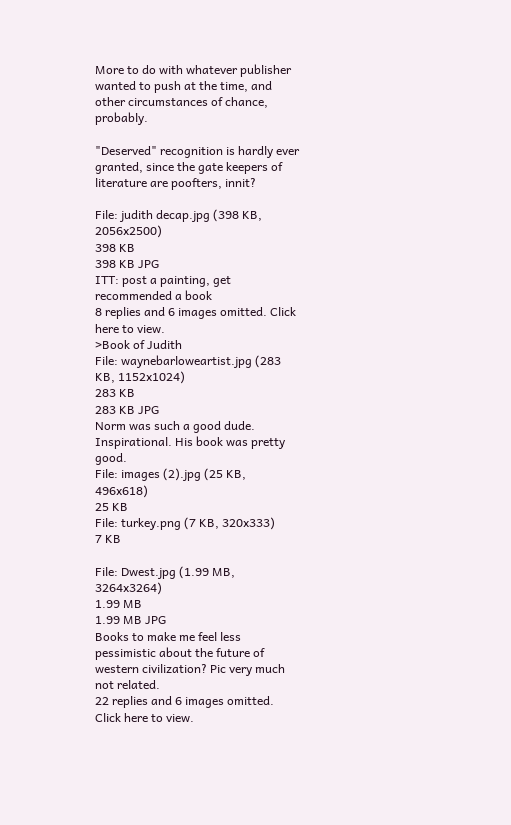More to do with whatever publisher wanted to push at the time, and other circumstances of chance, probably.

"Deserved" recognition is hardly ever granted, since the gate keepers of literature are poofters, innit?

File: judith decap.jpg (398 KB, 2056x2500)
398 KB
398 KB JPG
ITT: post a painting, get recommended a book
8 replies and 6 images omitted. Click here to view.
>Book of Judith
File: waynebarloweartist.jpg (283 KB, 1152x1024)
283 KB
283 KB JPG
Norm was such a good dude. Inspirational. His book was pretty good.
File: images (2).jpg (25 KB, 496x618)
25 KB
File: turkey.png (7 KB, 320x333)
7 KB

File: Dwest.jpg (1.99 MB, 3264x3264)
1.99 MB
1.99 MB JPG
Books to make me feel less pessimistic about the future of western civilization? Pic very much not related.
22 replies and 6 images omitted. Click here to view.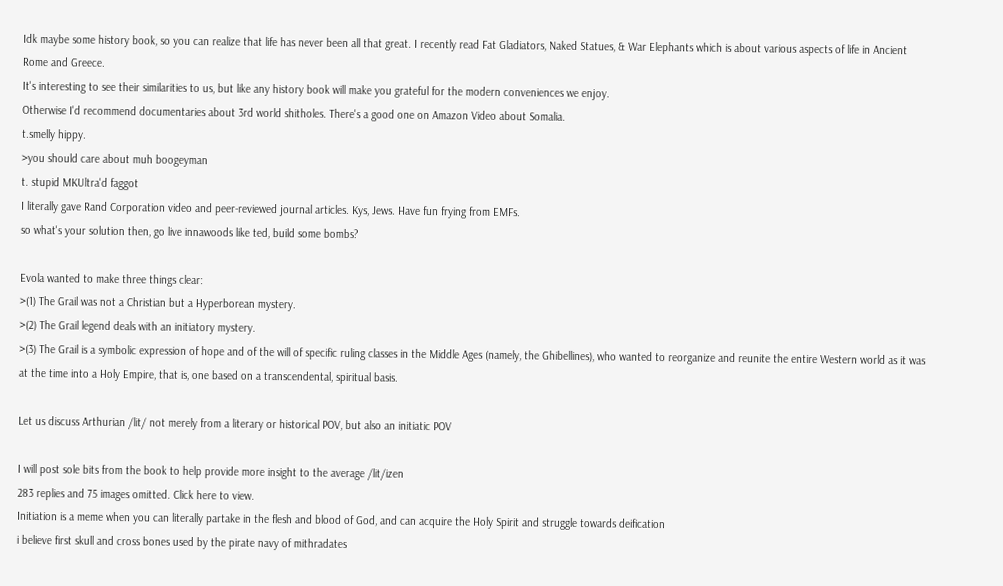Idk maybe some history book, so you can realize that life has never been all that great. I recently read Fat Gladiators, Naked Statues, & War Elephants which is about various aspects of life in Ancient Rome and Greece.
It's interesting to see their similarities to us, but like any history book will make you grateful for the modern conveniences we enjoy.
Otherwise I'd recommend documentaries about 3rd world shitholes. There's a good one on Amazon Video about Somalia.
t.smelly hippy.
>you should care about muh boogeyman
t. stupid MKUltra'd faggot
I literally gave Rand Corporation video and peer-reviewed journal articles. Kys, Jews. Have fun frying from EMFs.
so what's your solution then, go live innawoods like ted, build some bombs?

Evola wanted to make three things clear:
>(1) The Grail was not a Christian but a Hyperborean mystery.
>(2) The Grail legend deals with an initiatory mystery.
>(3) The Grail is a symbolic expression of hope and of the will of specific ruling classes in the Middle Ages (namely, the Ghibellines), who wanted to reorganize and reunite the entire Western world as it was at the time into a Holy Empire, that is, one based on a transcendental, spiritual basis.

Let us discuss Arthurian /lit/ not merely from a literary or historical POV, but also an initiatic POV

I will post sole bits from the book to help provide more insight to the average /lit/izen
283 replies and 75 images omitted. Click here to view.
Initiation is a meme when you can literally partake in the flesh and blood of God, and can acquire the Holy Spirit and struggle towards deification
i believe first skull and cross bones used by the pirate navy of mithradates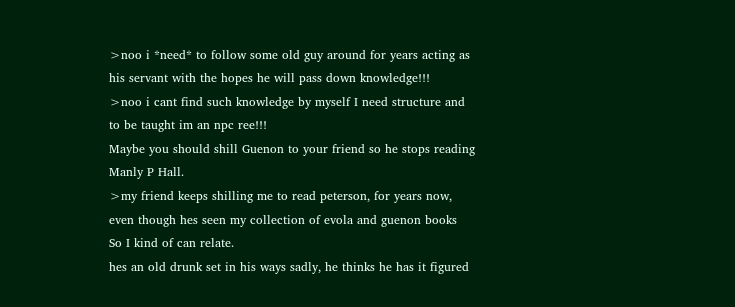>noo i *need* to follow some old guy around for years acting as his servant with the hopes he will pass down knowledge!!!
>noo i cant find such knowledge by myself I need structure and to be taught im an npc ree!!!
Maybe you should shill Guenon to your friend so he stops reading Manly P Hall.
>my friend keeps shilling me to read peterson, for years now, even though hes seen my collection of evola and guenon books
So I kind of can relate.
hes an old drunk set in his ways sadly, he thinks he has it figured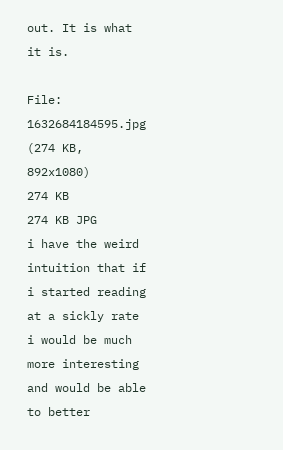out. It is what it is.

File: 1632684184595.jpg (274 KB, 892x1080)
274 KB
274 KB JPG
i have the weird intuition that if i started reading at a sickly rate i would be much more interesting and would be able to better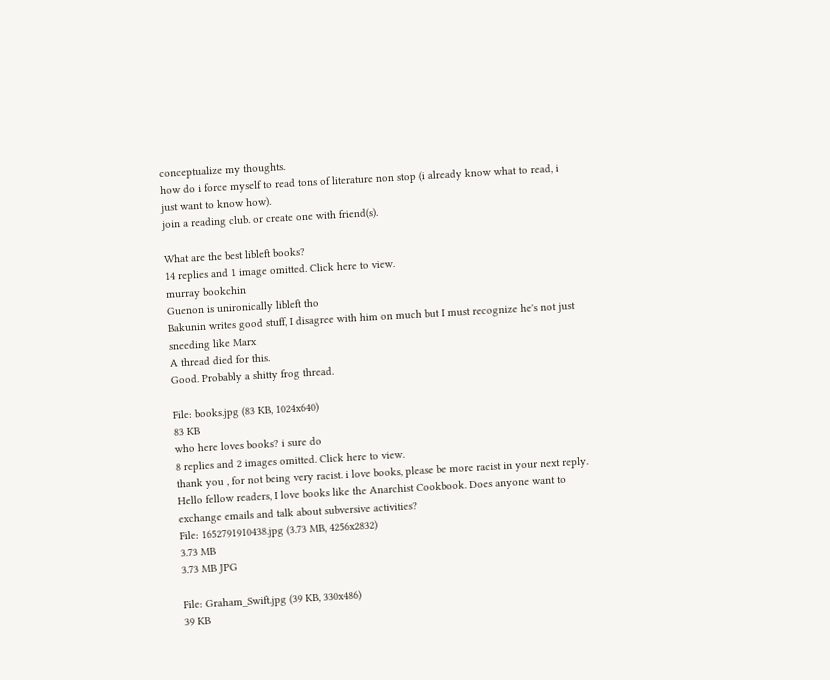conceptualize my thoughts.
how do i force myself to read tons of literature non stop (i already know what to read, i just want to know how).
join a reading club. or create one with friend(s).

What are the best libleft books?
14 replies and 1 image omitted. Click here to view.
murray bookchin
Guenon is unironically libleft tho
Bakunin writes good stuff, I disagree with him on much but I must recognize he's not just sneeding like Marx
A thread died for this.
Good. Probably a shitty frog thread.

File: books.jpg (83 KB, 1024x640)
83 KB
who here loves books? i sure do
8 replies and 2 images omitted. Click here to view.
thank you , for not being very racist. i love books, please be more racist in your next reply.
Hello fellow readers, I love books like the Anarchist Cookbook. Does anyone want to exchange emails and talk about subversive activities?
File: 1652791910438.jpg (3.73 MB, 4256x2832)
3.73 MB
3.73 MB JPG

File: Graham_Swift.jpg (39 KB, 330x486)
39 KB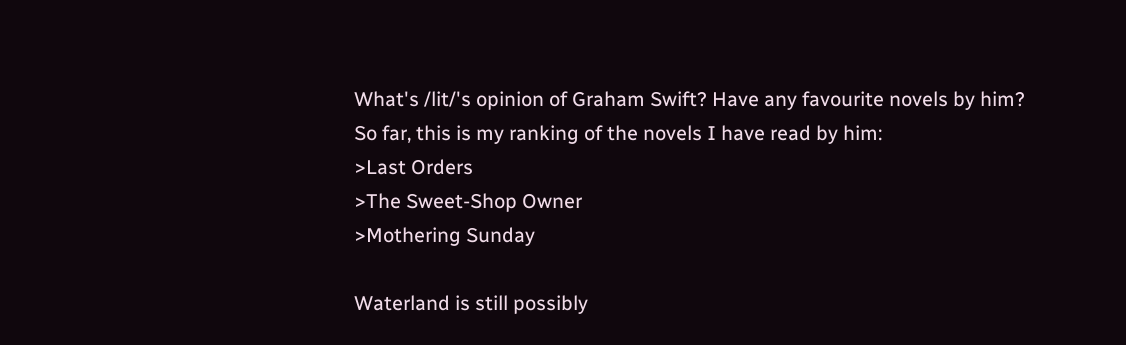What's /lit/'s opinion of Graham Swift? Have any favourite novels by him? So far, this is my ranking of the novels I have read by him:
>Last Orders
>The Sweet-Shop Owner
>Mothering Sunday

Waterland is still possibly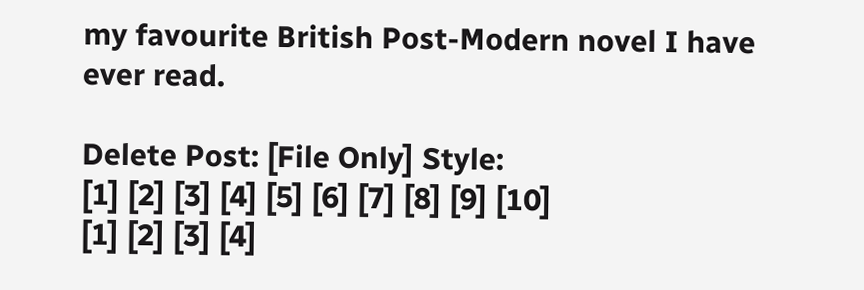my favourite British Post-Modern novel I have ever read.

Delete Post: [File Only] Style:
[1] [2] [3] [4] [5] [6] [7] [8] [9] [10]
[1] [2] [3] [4]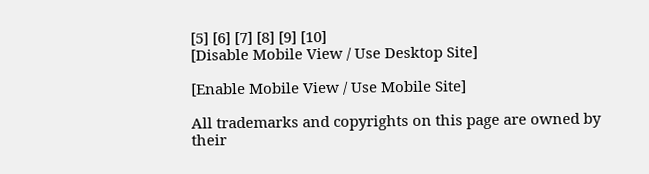[5] [6] [7] [8] [9] [10]
[Disable Mobile View / Use Desktop Site]

[Enable Mobile View / Use Mobile Site]

All trademarks and copyrights on this page are owned by their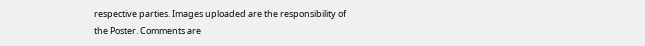respective parties. Images uploaded are the responsibility of the Poster. Comments are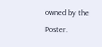owned by the Poster.